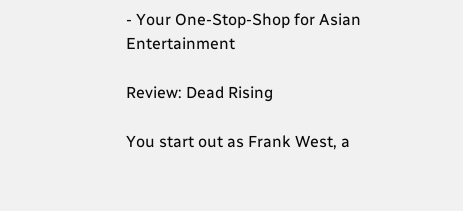- Your One-Stop-Shop for Asian Entertainment

Review: Dead Rising

You start out as Frank West, a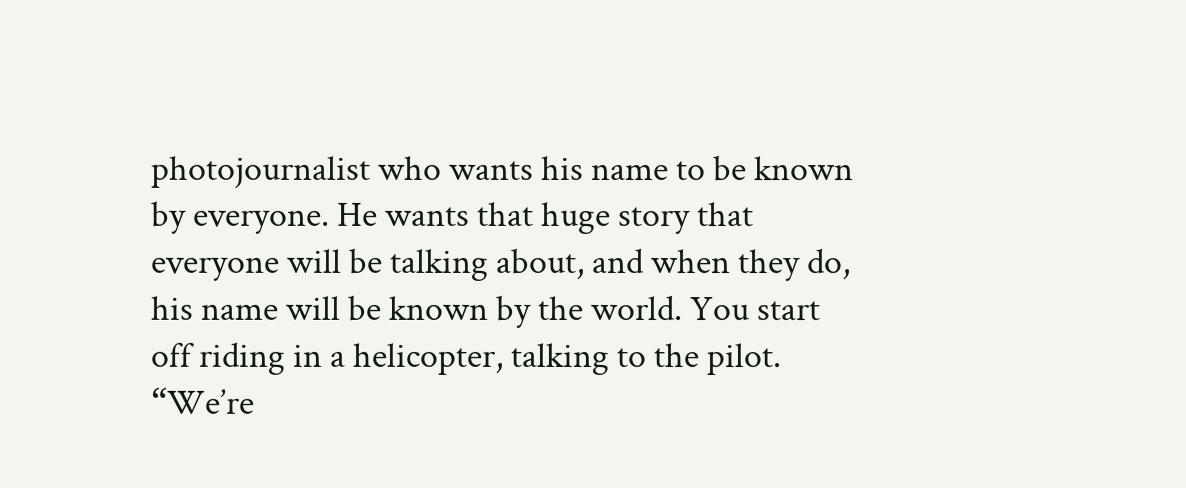photojournalist who wants his name to be known by everyone. He wants that huge story that everyone will be talking about, and when they do, his name will be known by the world. You start off riding in a helicopter, talking to the pilot. “We’re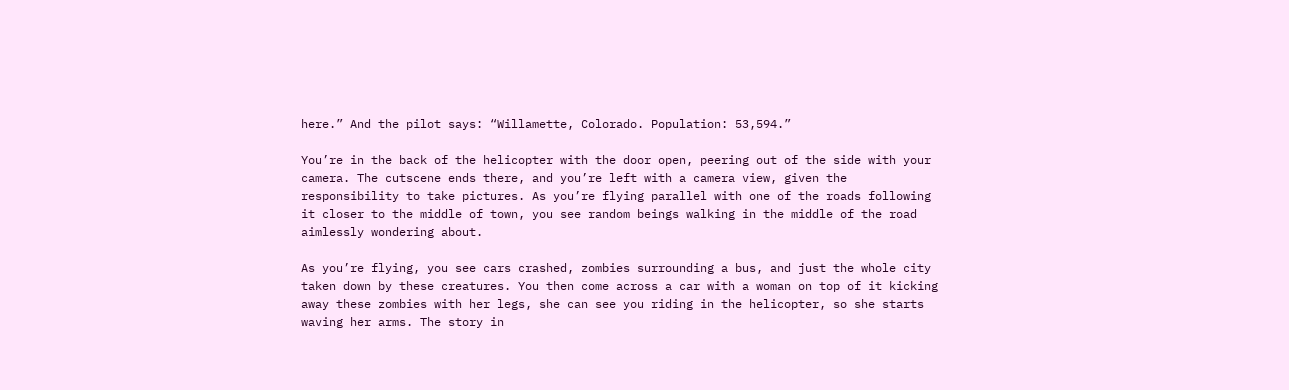here.” And the pilot says: “Willamette, Colorado. Population: 53,594.”

You’re in the back of the helicopter with the door open, peering out of the side with your camera. The cutscene ends there, and you’re left with a camera view, given the responsibility to take pictures. As you’re flying parallel with one of the roads following it closer to the middle of town, you see random beings walking in the middle of the road aimlessly wondering about.

As you’re flying, you see cars crashed, zombies surrounding a bus, and just the whole city taken down by these creatures. You then come across a car with a woman on top of it kicking away these zombies with her legs, she can see you riding in the helicopter, so she starts waving her arms. The story in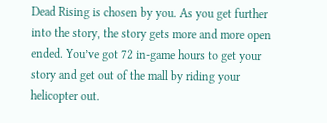Dead Rising is chosen by you. As you get further into the story, the story gets more and more open ended. You’ve got 72 in-game hours to get your story and get out of the mall by riding your helicopter out.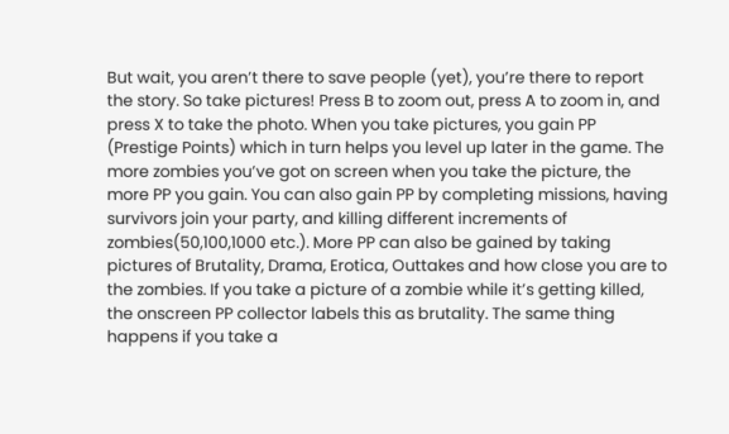But wait, you aren’t there to save people (yet), you’re there to report the story. So take pictures! Press B to zoom out, press A to zoom in, and press X to take the photo. When you take pictures, you gain PP (Prestige Points) which in turn helps you level up later in the game. The more zombies you’ve got on screen when you take the picture, the more PP you gain. You can also gain PP by completing missions, having survivors join your party, and killing different increments of zombies(50,100,1000 etc.). More PP can also be gained by taking pictures of Brutality, Drama, Erotica, Outtakes and how close you are to the zombies. If you take a picture of a zombie while it’s getting killed, the onscreen PP collector labels this as brutality. The same thing happens if you take a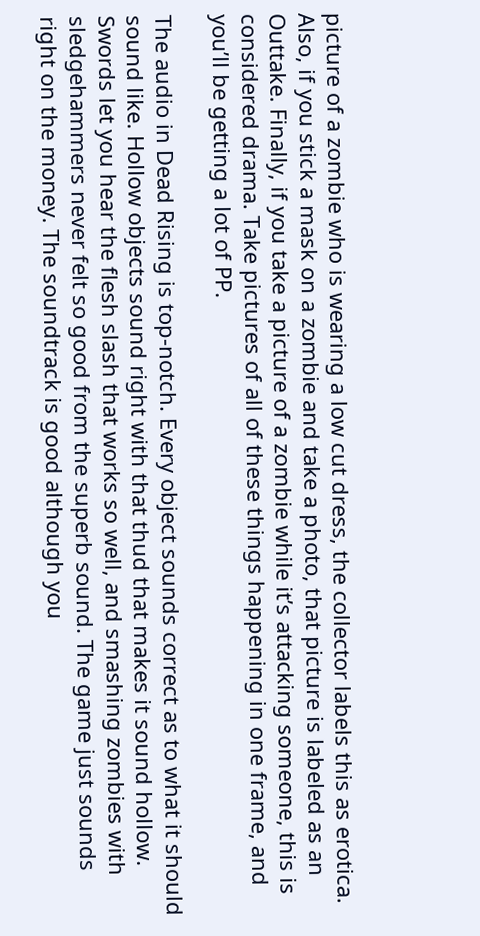picture of a zombie who is wearing a low cut dress, the collector labels this as erotica. Also, if you stick a mask on a zombie and take a photo, that picture is labeled as an Outtake. Finally, if you take a picture of a zombie while it’s attacking someone, this is considered drama. Take pictures of all of these things happening in one frame, and you’ll be getting a lot of PP.

The audio in Dead Rising is top-notch. Every object sounds correct as to what it should sound like. Hollow objects sound right with that thud that makes it sound hollow. Swords let you hear the flesh slash that works so well, and smashing zombies with sledgehammers never felt so good from the superb sound. The game just sounds right on the money. The soundtrack is good although you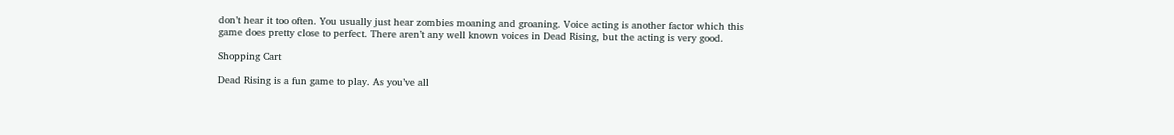don’t hear it too often. You usually just hear zombies moaning and groaning. Voice acting is another factor which this game does pretty close to perfect. There aren’t any well known voices in Dead Rising, but the acting is very good.

Shopping Cart

Dead Rising is a fun game to play. As you’ve all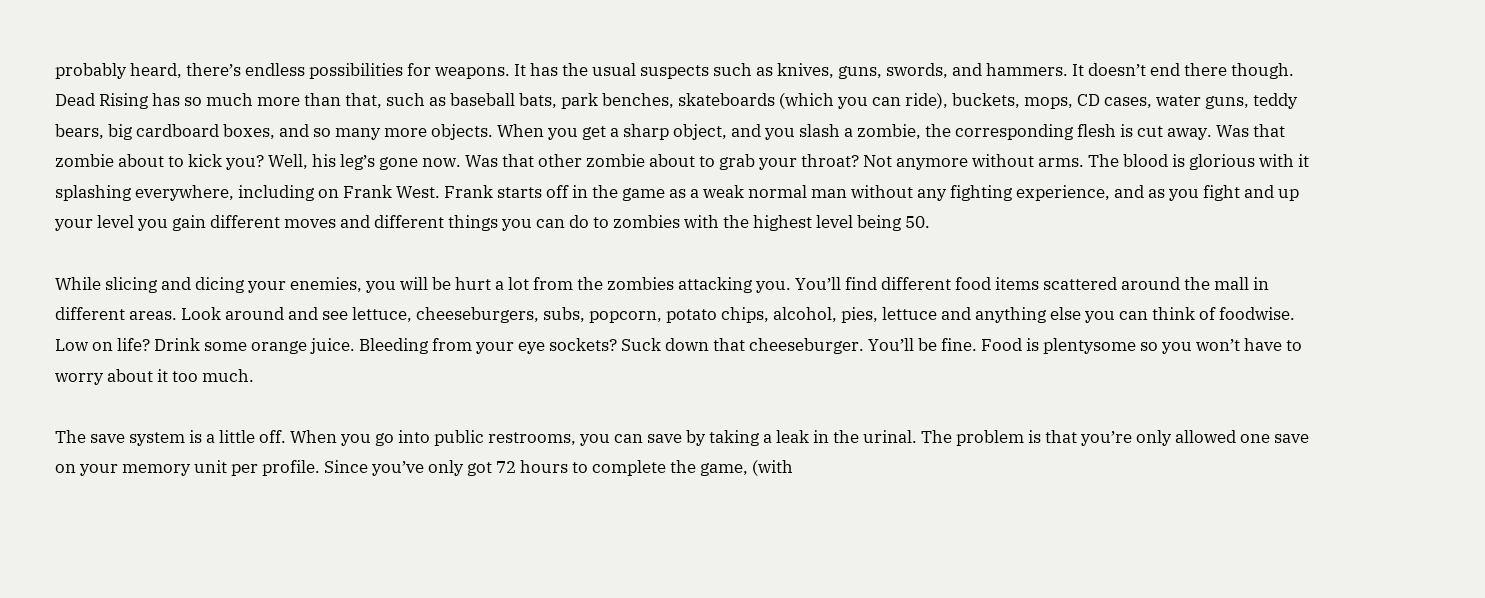probably heard, there’s endless possibilities for weapons. It has the usual suspects such as knives, guns, swords, and hammers. It doesn’t end there though. Dead Rising has so much more than that, such as baseball bats, park benches, skateboards (which you can ride), buckets, mops, CD cases, water guns, teddy bears, big cardboard boxes, and so many more objects. When you get a sharp object, and you slash a zombie, the corresponding flesh is cut away. Was that zombie about to kick you? Well, his leg’s gone now. Was that other zombie about to grab your throat? Not anymore without arms. The blood is glorious with it splashing everywhere, including on Frank West. Frank starts off in the game as a weak normal man without any fighting experience, and as you fight and up your level you gain different moves and different things you can do to zombies with the highest level being 50.

While slicing and dicing your enemies, you will be hurt a lot from the zombies attacking you. You’ll find different food items scattered around the mall in different areas. Look around and see lettuce, cheeseburgers, subs, popcorn, potato chips, alcohol, pies, lettuce and anything else you can think of foodwise. Low on life? Drink some orange juice. Bleeding from your eye sockets? Suck down that cheeseburger. You’ll be fine. Food is plentysome so you won’t have to worry about it too much.

The save system is a little off. When you go into public restrooms, you can save by taking a leak in the urinal. The problem is that you’re only allowed one save on your memory unit per profile. Since you’ve only got 72 hours to complete the game, (with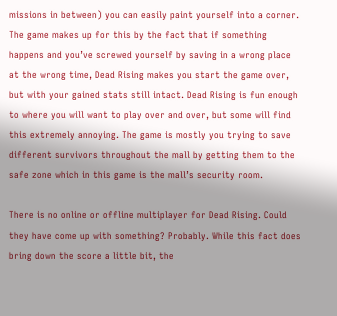missions in between) you can easily paint yourself into a corner. The game makes up for this by the fact that if something happens and you’ve screwed yourself by saving in a wrong place at the wrong time, Dead Rising makes you start the game over, but with your gained stats still intact. Dead Rising is fun enough to where you will want to play over and over, but some will find this extremely annoying. The game is mostly you trying to save different survivors throughout the mall by getting them to the safe zone which in this game is the mall’s security room.

There is no online or offline multiplayer for Dead Rising. Could they have come up with something? Probably. While this fact does bring down the score a little bit, the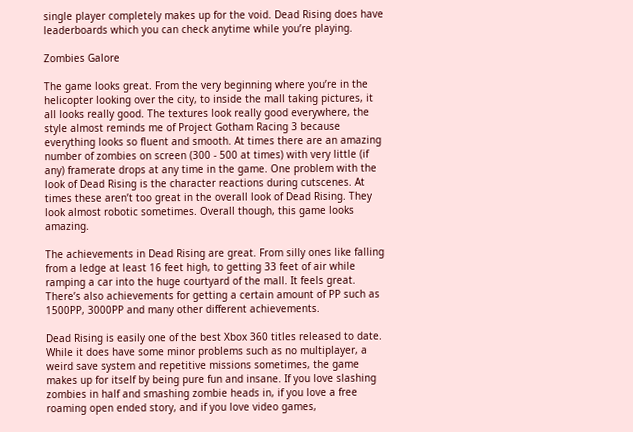single player completely makes up for the void. Dead Rising does have leaderboards which you can check anytime while you’re playing.

Zombies Galore

The game looks great. From the very beginning where you’re in the helicopter looking over the city, to inside the mall taking pictures, it all looks really good. The textures look really good everywhere, the style almost reminds me of Project Gotham Racing 3 because everything looks so fluent and smooth. At times there are an amazing number of zombies on screen (300 - 500 at times) with very little (if any) framerate drops at any time in the game. One problem with the look of Dead Rising is the character reactions during cutscenes. At times these aren’t too great in the overall look of Dead Rising. They look almost robotic sometimes. Overall though, this game looks amazing.

The achievements in Dead Rising are great. From silly ones like falling from a ledge at least 16 feet high, to getting 33 feet of air while ramping a car into the huge courtyard of the mall. It feels great. There’s also achievements for getting a certain amount of PP such as 1500PP, 3000PP and many other different achievements.

Dead Rising is easily one of the best Xbox 360 titles released to date. While it does have some minor problems such as no multiplayer, a weird save system and repetitive missions sometimes, the game makes up for itself by being pure fun and insane. If you love slashing zombies in half and smashing zombie heads in, if you love a free roaming open ended story, and if you love video games,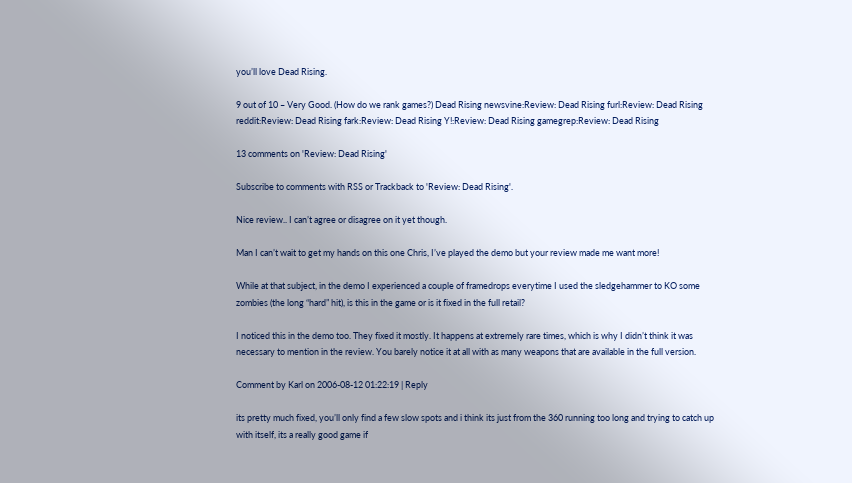you’ll love Dead Rising.

9 out of 10 – Very Good. (How do we rank games?) Dead Rising newsvine:Review: Dead Rising furl:Review: Dead Rising reddit:Review: Dead Rising fark:Review: Dead Rising Y!:Review: Dead Rising gamegrep:Review: Dead Rising

13 comments on 'Review: Dead Rising'

Subscribe to comments with RSS or Trackback to 'Review: Dead Rising'.

Nice review.. I can’t agree or disagree on it yet though.

Man I can’t wait to get my hands on this one Chris, I’ve played the demo but your review made me want more!

While at that subject, in the demo I experienced a couple of framedrops everytime I used the sledgehammer to KO some zombies (the long “hard” hit), is this in the game or is it fixed in the full retail?

I noticed this in the demo too. They fixed it mostly. It happens at extremely rare times, which is why I didn’t think it was necessary to mention in the review. You barely notice it at all with as many weapons that are available in the full version.

Comment by Karl on 2006-08-12 01:22:19 | Reply

its pretty much fixed, you’ll only find a few slow spots and i think its just from the 360 running too long and trying to catch up with itself, its a really good game if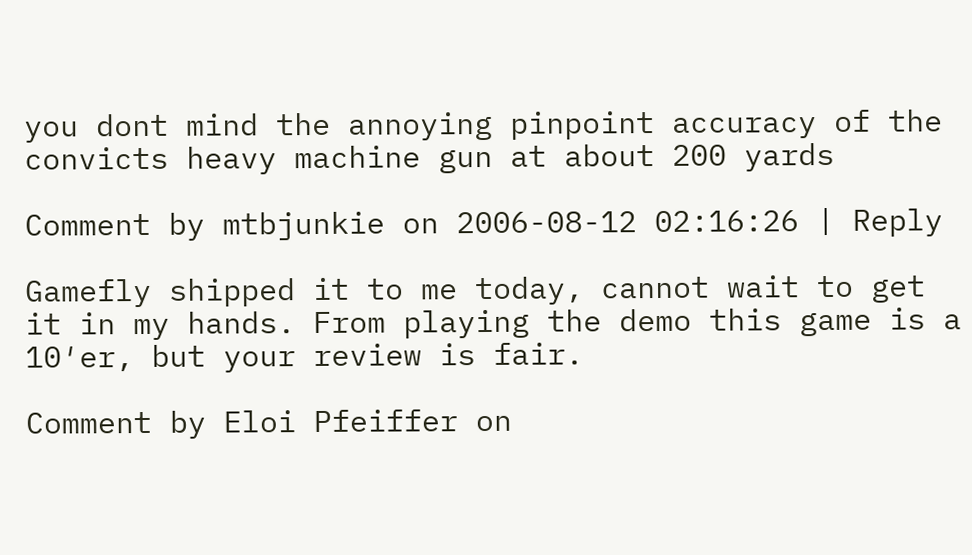you dont mind the annoying pinpoint accuracy of the convicts heavy machine gun at about 200 yards

Comment by mtbjunkie on 2006-08-12 02:16:26 | Reply

Gamefly shipped it to me today, cannot wait to get it in my hands. From playing the demo this game is a 10′er, but your review is fair.

Comment by Eloi Pfeiffer on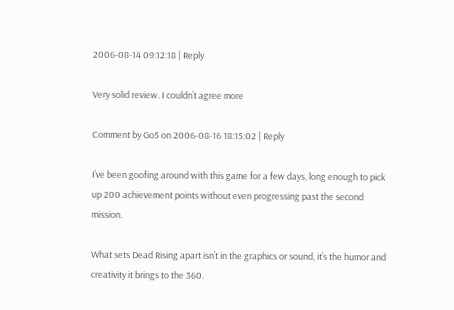2006-08-14 09:12:18 | Reply

Very solid review. I couldn’t agree more

Comment by Go5 on 2006-08-16 18:15:02 | Reply

I’ve been goofing around with this game for a few days, long enough to pick up 200 achievement points without even progressing past the second mission.

What sets Dead Rising apart isn’t in the graphics or sound, it’s the humor and creativity it brings to the 360.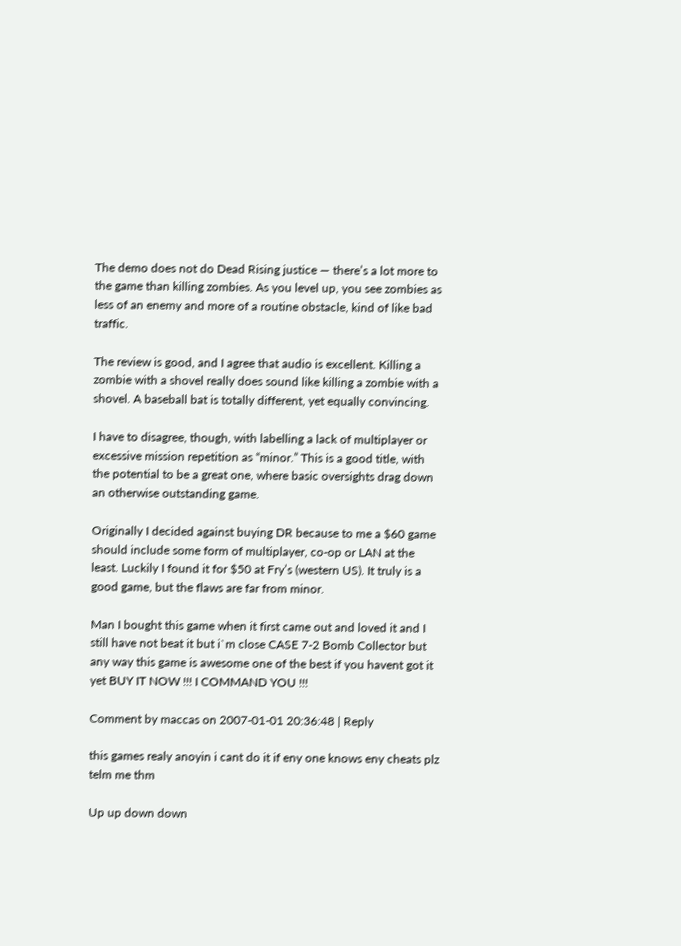The demo does not do Dead Rising justice — there’s a lot more to the game than killing zombies. As you level up, you see zombies as less of an enemy and more of a routine obstacle, kind of like bad traffic.

The review is good, and I agree that audio is excellent. Killing a zombie with a shovel really does sound like killing a zombie with a shovel. A baseball bat is totally different, yet equally convincing.

I have to disagree, though, with labelling a lack of multiplayer or excessive mission repetition as “minor.” This is a good title, with the potential to be a great one, where basic oversights drag down an otherwise outstanding game.

Originally I decided against buying DR because to me a $60 game should include some form of multiplayer, co-op or LAN at the least. Luckily I found it for $50 at Fry’s (western US). It truly is a good game, but the flaws are far from minor.

Man I bought this game when it first came out and loved it and I still have not beat it but i`m close CASE 7-2 Bomb Collector but any way this game is awesome one of the best if you havent got it yet BUY IT NOW !!! I COMMAND YOU !!!

Comment by maccas on 2007-01-01 20:36:48 | Reply

this games realy anoyin i cant do it if eny one knows eny cheats plz telm me thm

Up up down down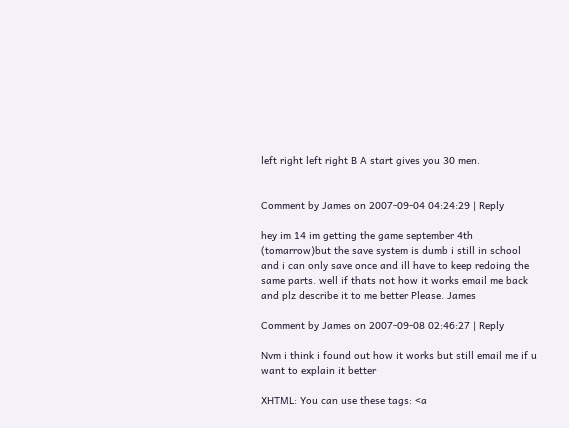left right left right B A start gives you 30 men.


Comment by James on 2007-09-04 04:24:29 | Reply

hey im 14 im getting the game september 4th (tomarrow)but the save system is dumb i still in school and i can only save once and ill have to keep redoing the same parts. well if thats not how it works email me back and plz describe it to me better Please. James

Comment by James on 2007-09-08 02:46:27 | Reply

Nvm i think i found out how it works but still email me if u want to explain it better

XHTML: You can use these tags: <a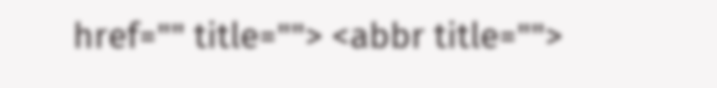href="" title=""> <abbr title="">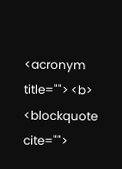<acronym title=""> <b> <blockquote cite="">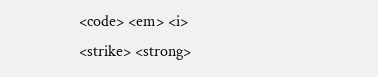<code> <em> <i> <strike> <strong>